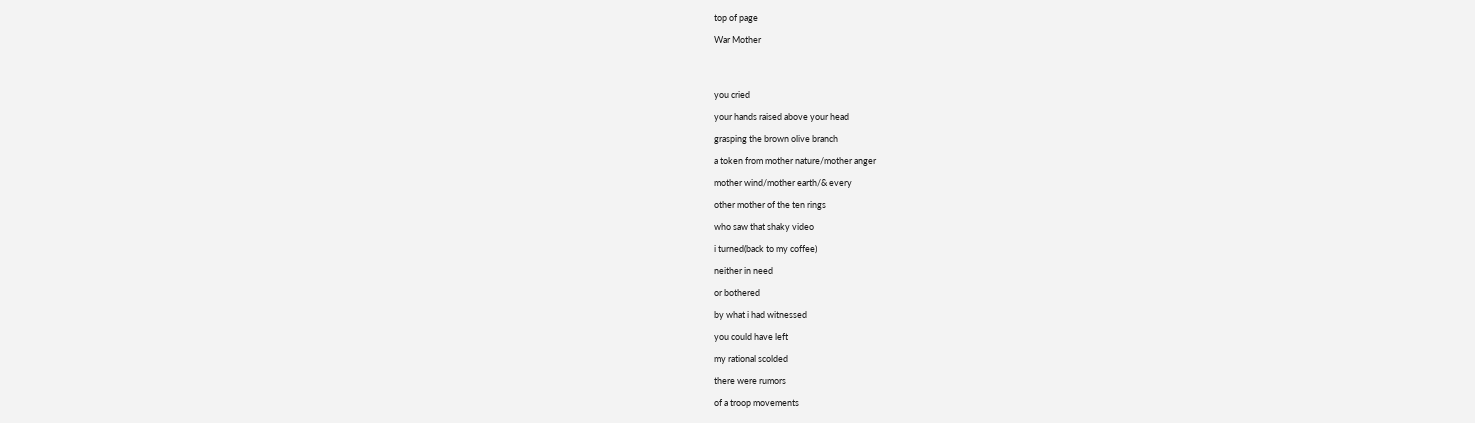top of page

War Mother




you cried

your hands raised above your head

grasping the brown olive branch

a token from mother nature/mother anger

mother wind/mother earth/& every

other mother of the ten rings

who saw that shaky video

i turned(back to my coffee)

neither in need

or bothered

by what i had witnessed

you could have left

my rational scolded

there were rumors

of a troop movements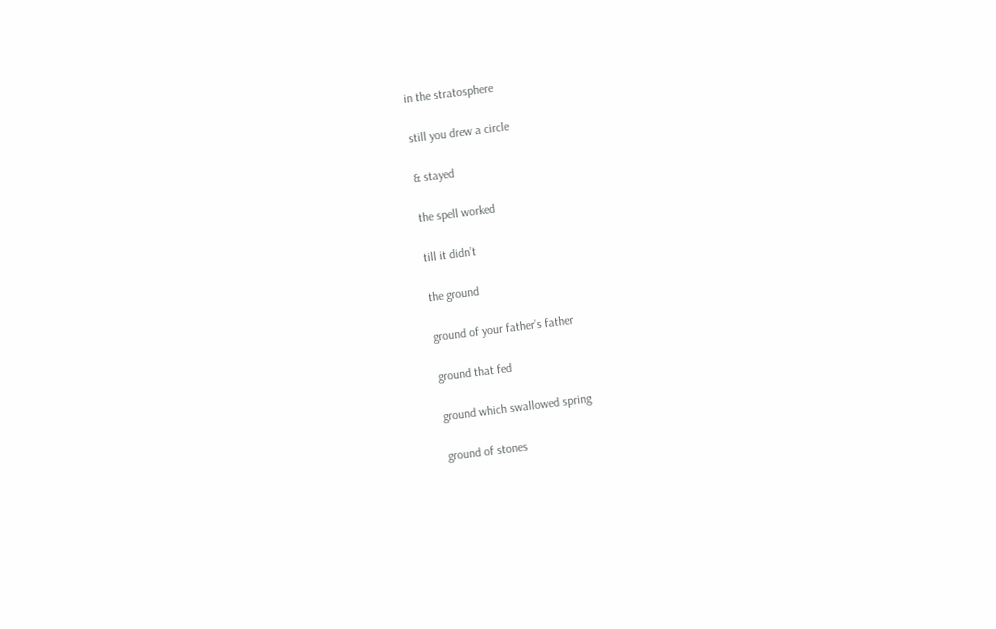in the stratosphere

still you drew a circle

& stayed

the spell worked

till it didn’t

the ground

ground of your father’s father

ground that fed

ground which swallowed spring

ground of stones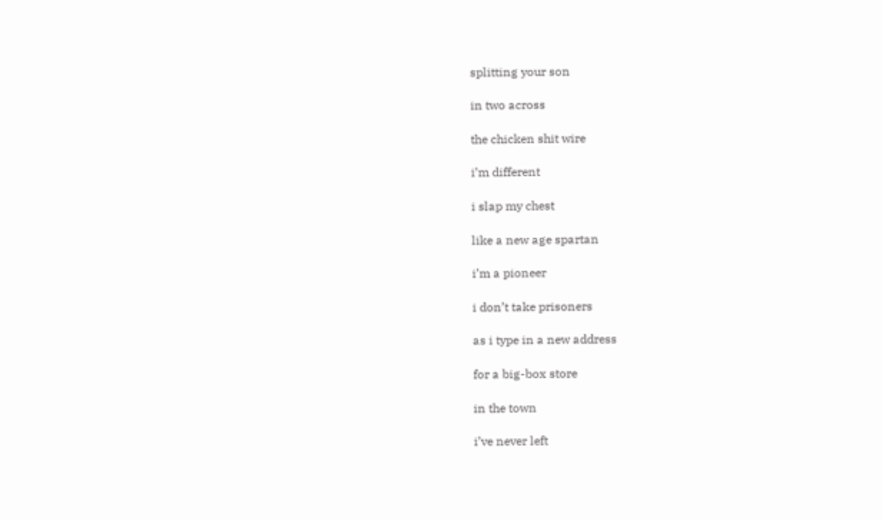splitting your son

in two across

the chicken shit wire

i’m different

i slap my chest

like a new age spartan

i’m a pioneer

i don’t take prisoners

as i type in a new address

for a big-box store

in the town

i’ve never left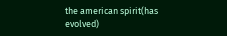the american spirit(has evolved)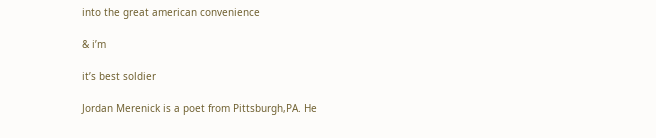into the great american convenience

& i’m

it’s best soldier

Jordan Merenick is a poet from Pittsburgh,PA. He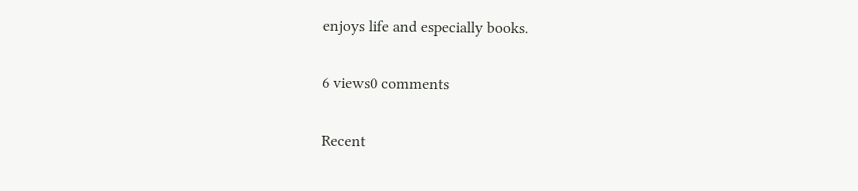enjoys life and especially books.

6 views0 comments

Recent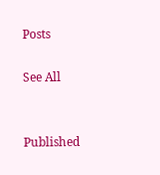Posts

See All


Published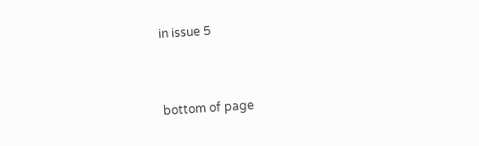in issue 5


bottom of page